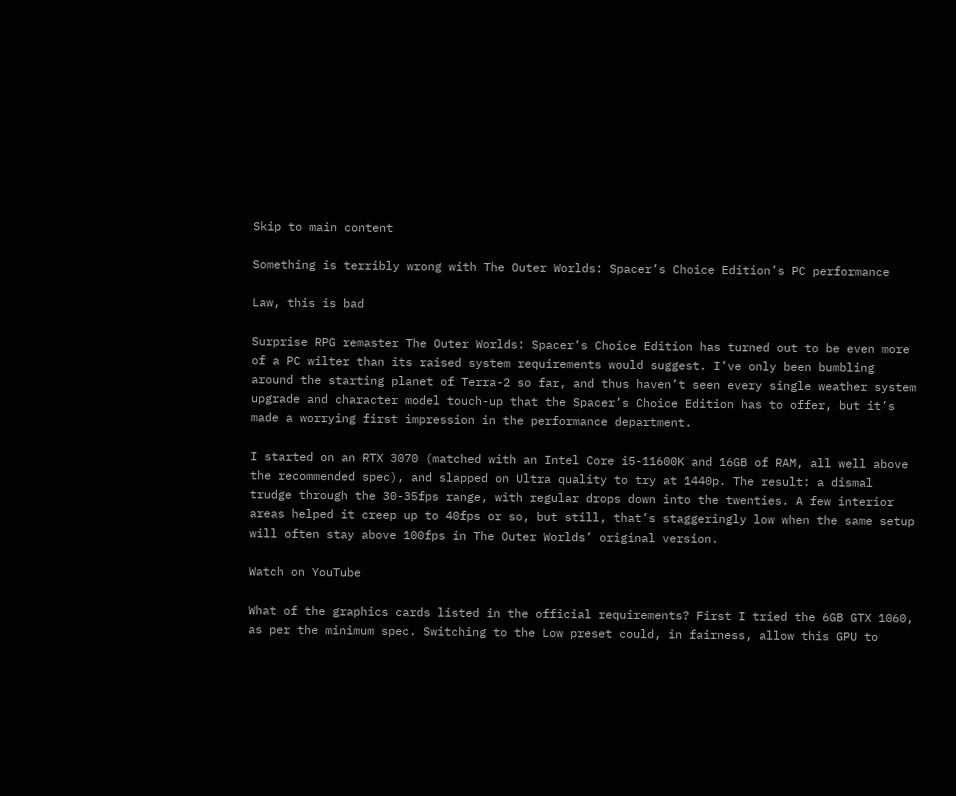Skip to main content

Something is terribly wrong with The Outer Worlds: Spacer’s Choice Edition’s PC performance

Law, this is bad

Surprise RPG remaster The Outer Worlds: Spacer’s Choice Edition has turned out to be even more of a PC wilter than its raised system requirements would suggest. I’ve only been bumbling around the starting planet of Terra-2 so far, and thus haven’t seen every single weather system upgrade and character model touch-up that the Spacer’s Choice Edition has to offer, but it’s made a worrying first impression in the performance department.

I started on an RTX 3070 (matched with an Intel Core i5-11600K and 16GB of RAM, all well above the recommended spec), and slapped on Ultra quality to try at 1440p. The result: a dismal trudge through the 30-35fps range, with regular drops down into the twenties. A few interior areas helped it creep up to 40fps or so, but still, that’s staggeringly low when the same setup will often stay above 100fps in The Outer Worlds’ original version.

Watch on YouTube

What of the graphics cards listed in the official requirements? First I tried the 6GB GTX 1060, as per the minimum spec. Switching to the Low preset could, in fairness, allow this GPU to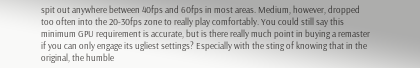spit out anywhere between 40fps and 60fps in most areas. Medium, however, dropped too often into the 20-30fps zone to really play comfortably. You could still say this minimum GPU requirement is accurate, but is there really much point in buying a remaster if you can only engage its ugliest settings? Especially with the sting of knowing that in the original, the humble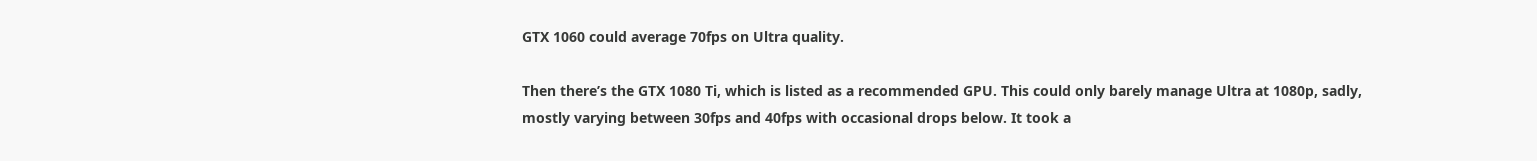GTX 1060 could average 70fps on Ultra quality.

Then there’s the GTX 1080 Ti, which is listed as a recommended GPU. This could only barely manage Ultra at 1080p, sadly, mostly varying between 30fps and 40fps with occasional drops below. It took a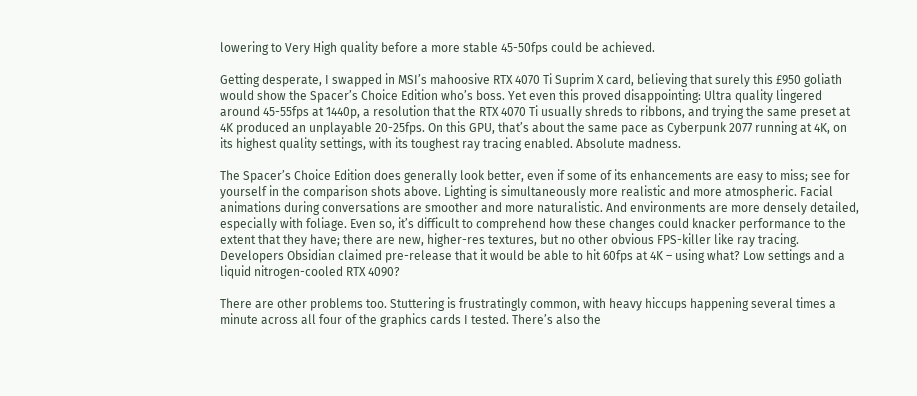lowering to Very High quality before a more stable 45-50fps could be achieved.

Getting desperate, I swapped in MSI’s mahoosive RTX 4070 Ti Suprim X card, believing that surely this £950 goliath would show the Spacer’s Choice Edition who’s boss. Yet even this proved disappointing: Ultra quality lingered around 45-55fps at 1440p, a resolution that the RTX 4070 Ti usually shreds to ribbons, and trying the same preset at 4K produced an unplayable 20-25fps. On this GPU, that’s about the same pace as Cyberpunk 2077 running at 4K, on its highest quality settings, with its toughest ray tracing enabled. Absolute madness.

The Spacer’s Choice Edition does generally look better, even if some of its enhancements are easy to miss; see for yourself in the comparison shots above. Lighting is simultaneously more realistic and more atmospheric. Facial animations during conversations are smoother and more naturalistic. And environments are more densely detailed, especially with foliage. Even so, it’s difficult to comprehend how these changes could knacker performance to the extent that they have; there are new, higher-res textures, but no other obvious FPS-killer like ray tracing. Developers Obsidian claimed pre-release that it would be able to hit 60fps at 4K – using what? Low settings and a liquid nitrogen-cooled RTX 4090?

There are other problems too. Stuttering is frustratingly common, with heavy hiccups happening several times a minute across all four of the graphics cards I tested. There’s also the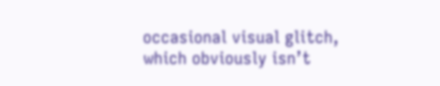occasional visual glitch, which obviously isn’t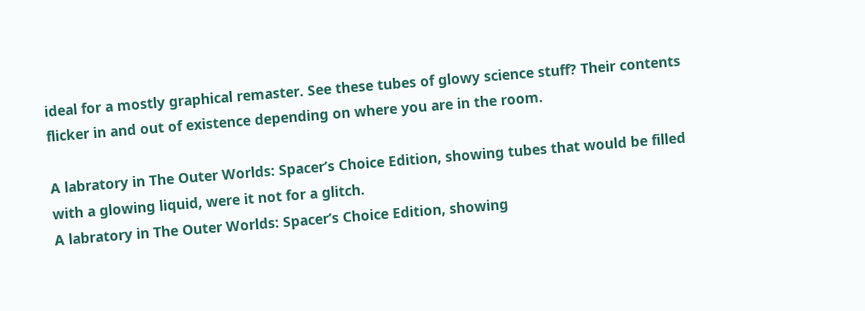ideal for a mostly graphical remaster. See these tubes of glowy science stuff? Their contents flicker in and out of existence depending on where you are in the room.

A labratory in The Outer Worlds: Spacer’s Choice Edition, showing tubes that would be filled with a glowing liquid, were it not for a glitch.
A labratory in The Outer Worlds: Spacer’s Choice Edition, showing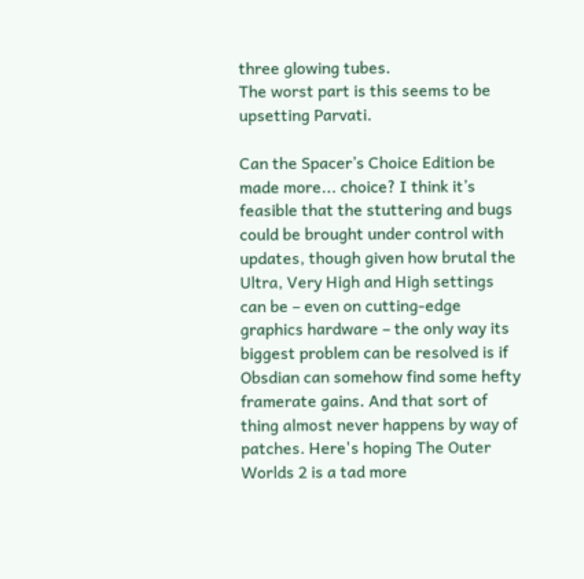three glowing tubes.
The worst part is this seems to be upsetting Parvati.

Can the Spacer’s Choice Edition be made more... choice? I think it’s feasible that the stuttering and bugs could be brought under control with updates, though given how brutal the Ultra, Very High and High settings can be – even on cutting-edge graphics hardware – the only way its biggest problem can be resolved is if Obsdian can somehow find some hefty framerate gains. And that sort of thing almost never happens by way of patches. Here's hoping The Outer Worlds 2 is a tad more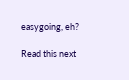easygoing, eh?

Read this next